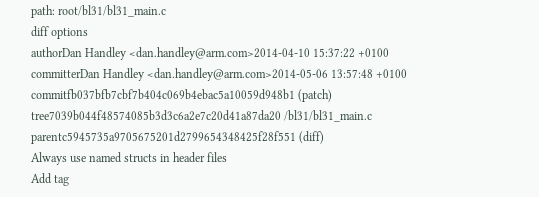path: root/bl31/bl31_main.c
diff options
authorDan Handley <dan.handley@arm.com>2014-04-10 15:37:22 +0100
committerDan Handley <dan.handley@arm.com>2014-05-06 13:57:48 +0100
commitfb037bfb7cbf7b404c069b4ebac5a10059d948b1 (patch)
tree7039b044f48574085b3d3c6a2e7c20d41a87da20 /bl31/bl31_main.c
parentc5945735a9705675201d2799654348425f28f551 (diff)
Always use named structs in header files
Add tag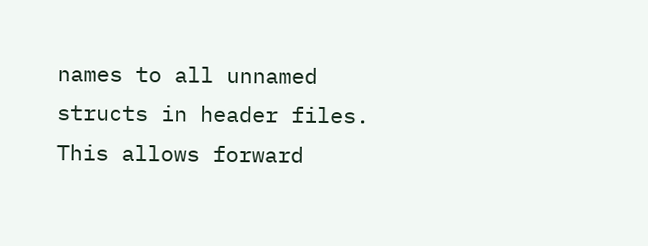names to all unnamed structs in header files. This allows forward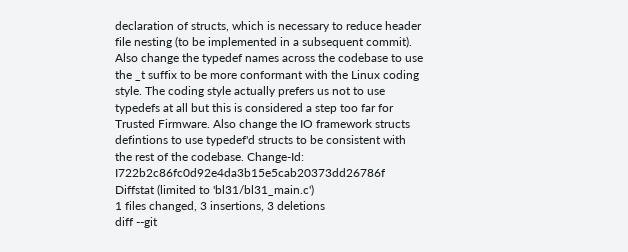declaration of structs, which is necessary to reduce header file nesting (to be implemented in a subsequent commit). Also change the typedef names across the codebase to use the _t suffix to be more conformant with the Linux coding style. The coding style actually prefers us not to use typedefs at all but this is considered a step too far for Trusted Firmware. Also change the IO framework structs defintions to use typedef'd structs to be consistent with the rest of the codebase. Change-Id: I722b2c86fc0d92e4da3b15e5cab20373dd26786f
Diffstat (limited to 'bl31/bl31_main.c')
1 files changed, 3 insertions, 3 deletions
diff --git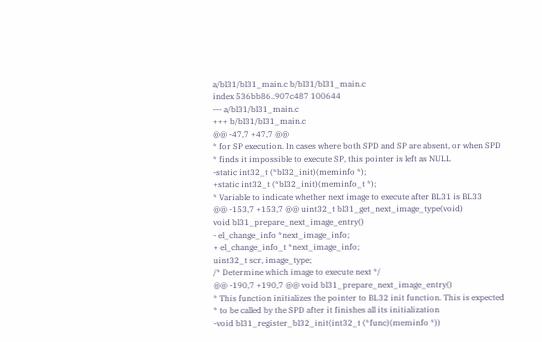a/bl31/bl31_main.c b/bl31/bl31_main.c
index 536bb86..907c487 100644
--- a/bl31/bl31_main.c
+++ b/bl31/bl31_main.c
@@ -47,7 +47,7 @@
* for SP execution. In cases where both SPD and SP are absent, or when SPD
* finds it impossible to execute SP, this pointer is left as NULL
-static int32_t (*bl32_init)(meminfo *);
+static int32_t (*bl32_init)(meminfo_t *);
* Variable to indicate whether next image to execute after BL31 is BL33
@@ -153,7 +153,7 @@ uint32_t bl31_get_next_image_type(void)
void bl31_prepare_next_image_entry()
- el_change_info *next_image_info;
+ el_change_info_t *next_image_info;
uint32_t scr, image_type;
/* Determine which image to execute next */
@@ -190,7 +190,7 @@ void bl31_prepare_next_image_entry()
* This function initializes the pointer to BL32 init function. This is expected
* to be called by the SPD after it finishes all its initialization
-void bl31_register_bl32_init(int32_t (*func)(meminfo *))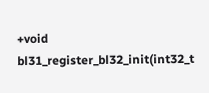+void bl31_register_bl32_init(int32_t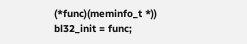(*func)(meminfo_t *))
bl32_init = func;